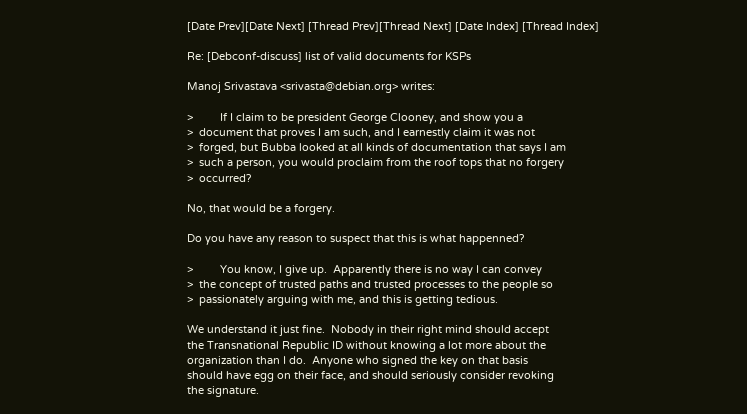[Date Prev][Date Next] [Thread Prev][Thread Next] [Date Index] [Thread Index]

Re: [Debconf-discuss] list of valid documents for KSPs

Manoj Srivastava <srivasta@debian.org> writes:

>         If I claim to be president George Clooney, and show you a
>  document that proves I am such, and I earnestly claim it was not
>  forged, but Bubba looked at all kinds of documentation that says I am
>  such a person, you would proclaim from the roof tops that no forgery
>  occurred?

No, that would be a forgery.

Do you have any reason to suspect that this is what happenned?

>         You know, I give up.  Apparently there is no way I can convey
>  the concept of trusted paths and trusted processes to the people so
>  passionately arguing with me, and this is getting tedious.

We understand it just fine.  Nobody in their right mind should accept
the Transnational Republic ID without knowing a lot more about the
organization than I do.  Anyone who signed the key on that basis
should have egg on their face, and should seriously consider revoking
the signature.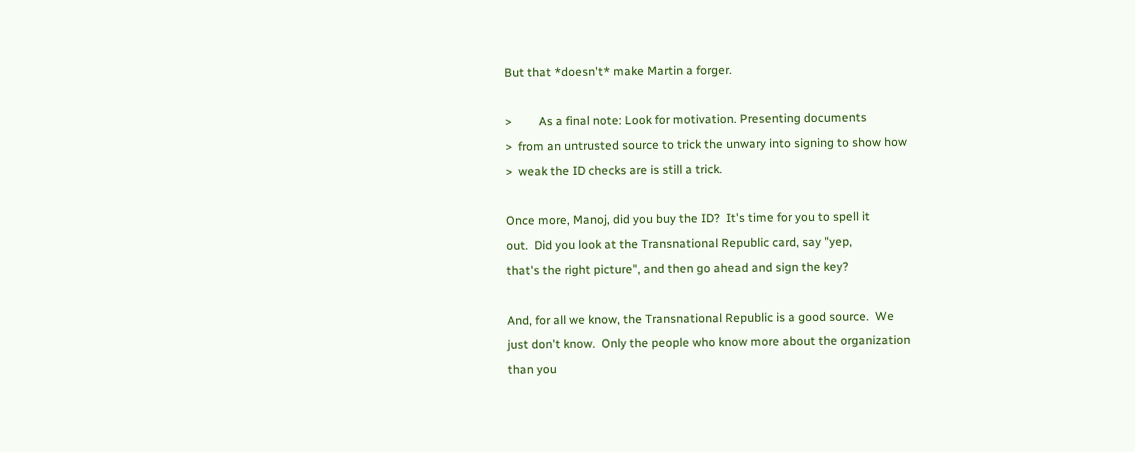But that *doesn't* make Martin a forger.

>         As a final note: Look for motivation. Presenting documents
>  from an untrusted source to trick the unwary into signing to show how
>  weak the ID checks are is still a trick.

Once more, Manoj, did you buy the ID?  It's time for you to spell it
out.  Did you look at the Transnational Republic card, say "yep,
that's the right picture", and then go ahead and sign the key?

And, for all we know, the Transnational Republic is a good source.  We
just don't know.  Only the people who know more about the organization
than you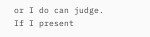or I do can judge.  If I present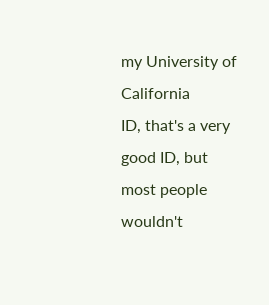my University of California
ID, that's a very good ID, but most people wouldn't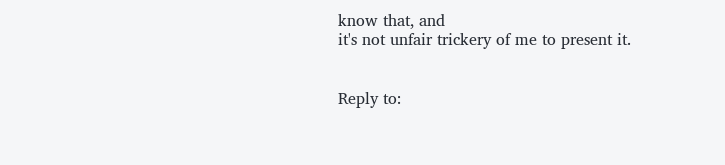know that, and
it's not unfair trickery of me to present it.


Reply to: